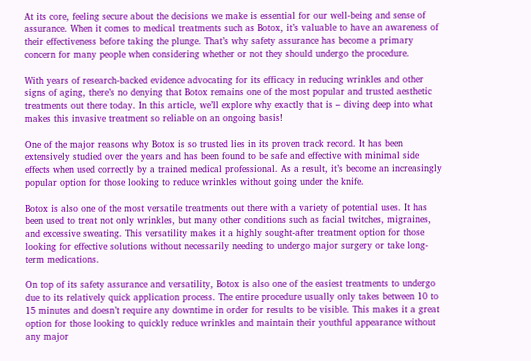At its core, feeling secure about the decisions we make is essential for our well-being and sense of assurance. When it comes to medical treatments such as Botox, it’s valuable to have an awareness of their effectiveness before taking the plunge. That’s why safety assurance has become a primary concern for many people when considering whether or not they should undergo the procedure.

With years of research-backed evidence advocating for its efficacy in reducing wrinkles and other signs of aging, there’s no denying that Botox remains one of the most popular and trusted aesthetic treatments out there today. In this article, we’ll explore why exactly that is – diving deep into what makes this invasive treatment so reliable on an ongoing basis!

One of the major reasons why Botox is so trusted lies in its proven track record. It has been extensively studied over the years and has been found to be safe and effective with minimal side effects when used correctly by a trained medical professional. As a result, it’s become an increasingly popular option for those looking to reduce wrinkles without going under the knife.

Botox is also one of the most versatile treatments out there with a variety of potential uses. It has been used to treat not only wrinkles, but many other conditions such as facial twitches, migraines, and excessive sweating. This versatility makes it a highly sought-after treatment option for those looking for effective solutions without necessarily needing to undergo major surgery or take long-term medications.

On top of its safety assurance and versatility, Botox is also one of the easiest treatments to undergo due to its relatively quick application process. The entire procedure usually only takes between 10 to 15 minutes and doesn’t require any downtime in order for results to be visible. This makes it a great option for those looking to quickly reduce wrinkles and maintain their youthful appearance without any major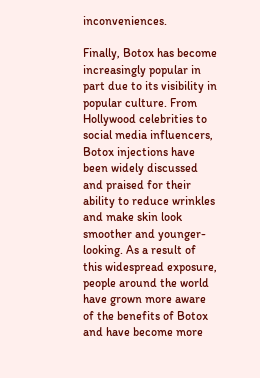inconveniences.

Finally, Botox has become increasingly popular in part due to its visibility in popular culture. From Hollywood celebrities to social media influencers, Botox injections have been widely discussed and praised for their ability to reduce wrinkles and make skin look smoother and younger-looking. As a result of this widespread exposure, people around the world have grown more aware of the benefits of Botox and have become more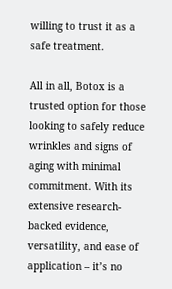willing to trust it as a safe treatment.

All in all, Botox is a trusted option for those looking to safely reduce wrinkles and signs of aging with minimal commitment. With its extensive research-backed evidence, versatility, and ease of application – it’s no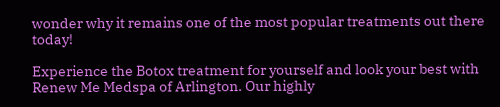wonder why it remains one of the most popular treatments out there today!

Experience the Botox treatment for yourself and look your best with Renew Me Medspa of Arlington. Our highly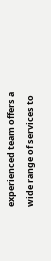experienced team offers a wide range of services to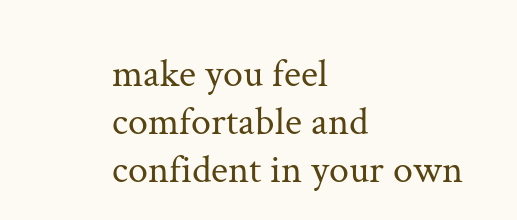make you feel comfortable and confident in your own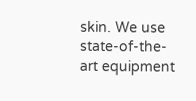skin. We use state-of-the-art equipment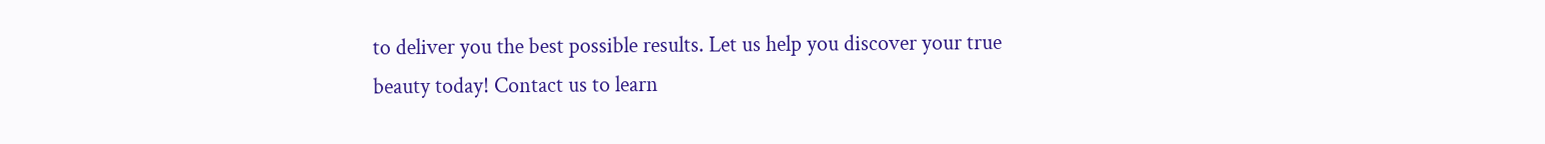to deliver you the best possible results. Let us help you discover your true beauty today! Contact us to learn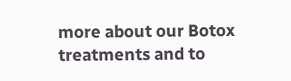more about our Botox treatments and to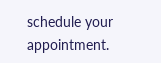schedule your appointment.